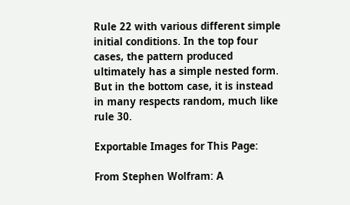Rule 22 with various different simple initial conditions. In the top four cases, the pattern produced ultimately has a simple nested form. But in the bottom case, it is instead in many respects random, much like rule 30.

Exportable Images for This Page:

From Stephen Wolfram: A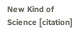New Kind of Science [citation]